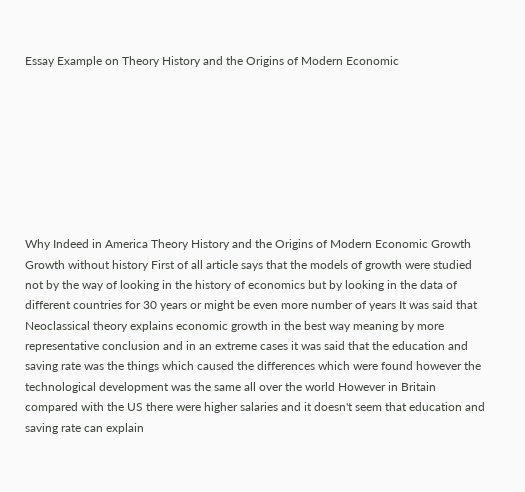Essay Example on Theory History and the Origins of Modern Economic








Why Indeed in America Theory History and the Origins of Modern Economic Growth Growth without history First of all article says that the models of growth were studied not by the way of looking in the history of economics but by looking in the data of different countries for 30 years or might be even more number of years It was said that Neoclassical theory explains economic growth in the best way meaning by more representative conclusion and in an extreme cases it was said that the education and saving rate was the things which caused the differences which were found however the technological development was the same all over the world However in Britain compared with the US there were higher salaries and it doesn't seem that education and saving rate can explain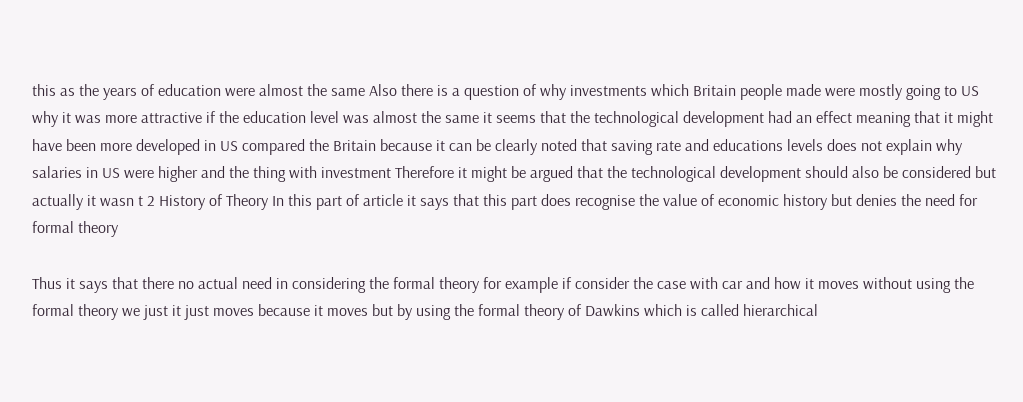this as the years of education were almost the same Also there is a question of why investments which Britain people made were mostly going to US why it was more attractive if the education level was almost the same it seems that the technological development had an effect meaning that it might have been more developed in US compared the Britain because it can be clearly noted that saving rate and educations levels does not explain why salaries in US were higher and the thing with investment Therefore it might be argued that the technological development should also be considered but actually it wasn t 2 History of Theory In this part of article it says that this part does recognise the value of economic history but denies the need for formal theory

Thus it says that there no actual need in considering the formal theory for example if consider the case with car and how it moves without using the formal theory we just it just moves because it moves but by using the formal theory of Dawkins which is called hierarchical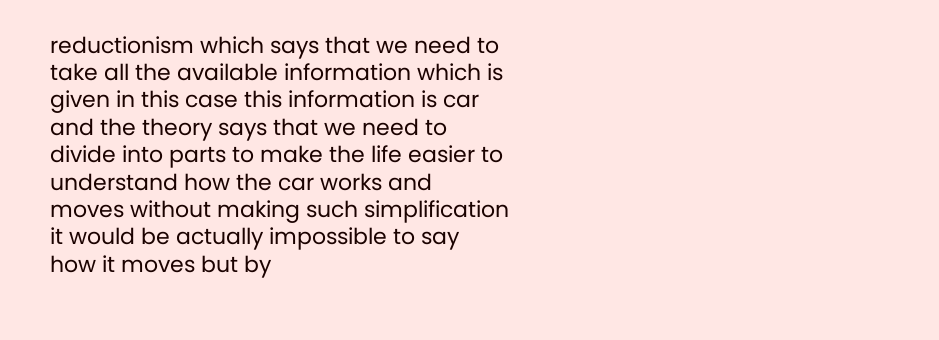reductionism which says that we need to take all the available information which is given in this case this information is car and the theory says that we need to divide into parts to make the life easier to understand how the car works and moves without making such simplification it would be actually impossible to say how it moves but by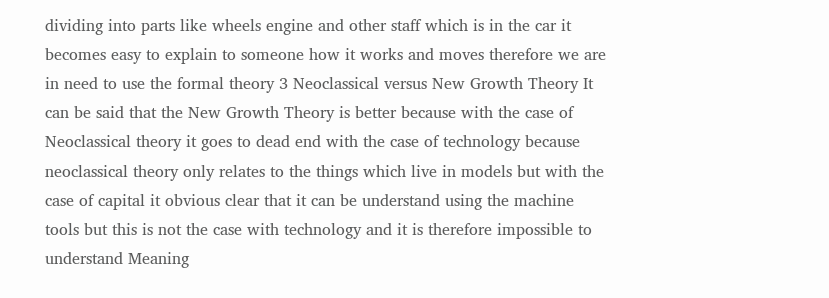dividing into parts like wheels engine and other staff which is in the car it becomes easy to explain to someone how it works and moves therefore we are in need to use the formal theory 3 Neoclassical versus New Growth Theory It can be said that the New Growth Theory is better because with the case of Neoclassical theory it goes to dead end with the case of technology because neoclassical theory only relates to the things which live in models but with the case of capital it obvious clear that it can be understand using the machine tools but this is not the case with technology and it is therefore impossible to understand Meaning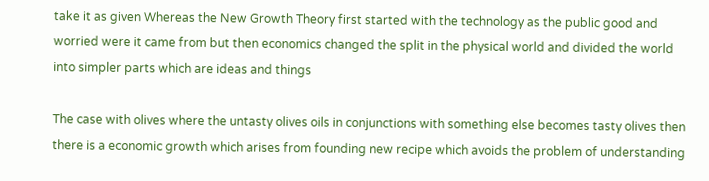take it as given Whereas the New Growth Theory first started with the technology as the public good and worried were it came from but then economics changed the split in the physical world and divided the world into simpler parts which are ideas and things

The case with olives where the untasty olives oils in conjunctions with something else becomes tasty olives then there is a economic growth which arises from founding new recipe which avoids the problem of understanding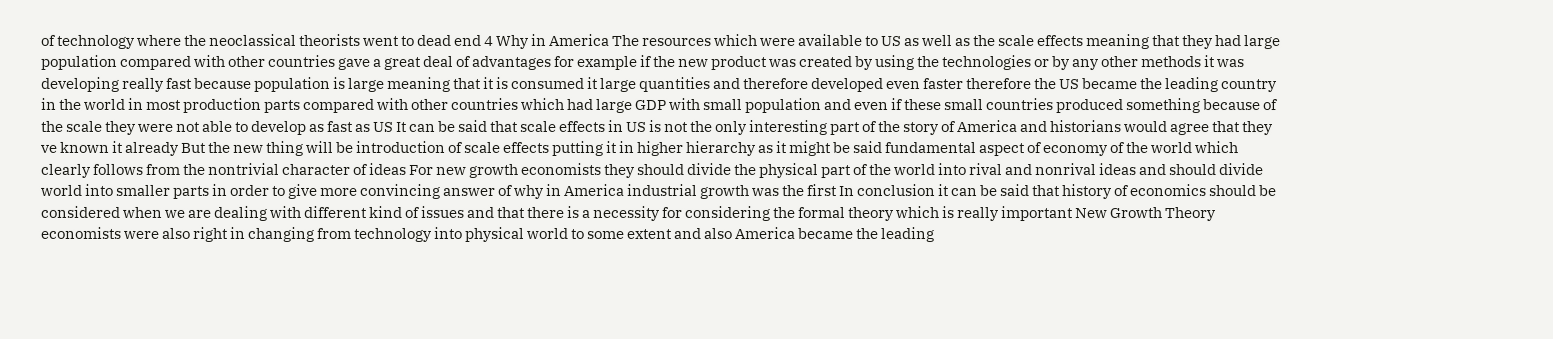of technology where the neoclassical theorists went to dead end 4 Why in America The resources which were available to US as well as the scale effects meaning that they had large population compared with other countries gave a great deal of advantages for example if the new product was created by using the technologies or by any other methods it was developing really fast because population is large meaning that it is consumed it large quantities and therefore developed even faster therefore the US became the leading country in the world in most production parts compared with other countries which had large GDP with small population and even if these small countries produced something because of the scale they were not able to develop as fast as US It can be said that scale effects in US is not the only interesting part of the story of America and historians would agree that they ve known it already But the new thing will be introduction of scale effects putting it in higher hierarchy as it might be said fundamental aspect of economy of the world which clearly follows from the nontrivial character of ideas For new growth economists they should divide the physical part of the world into rival and nonrival ideas and should divide world into smaller parts in order to give more convincing answer of why in America industrial growth was the first In conclusion it can be said that history of economics should be considered when we are dealing with different kind of issues and that there is a necessity for considering the formal theory which is really important New Growth Theory economists were also right in changing from technology into physical world to some extent and also America became the leading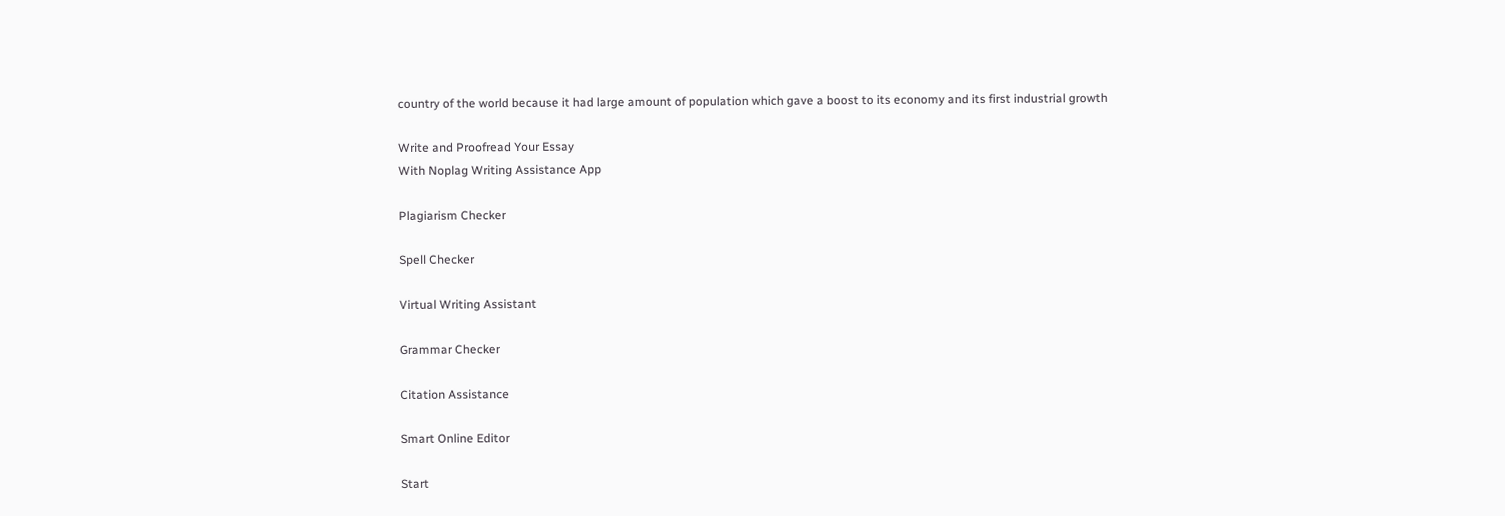country of the world because it had large amount of population which gave a boost to its economy and its first industrial growth

Write and Proofread Your Essay
With Noplag Writing Assistance App

Plagiarism Checker

Spell Checker

Virtual Writing Assistant

Grammar Checker

Citation Assistance

Smart Online Editor

Start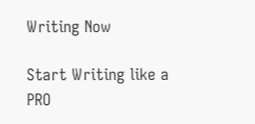Writing Now

Start Writing like a PRO